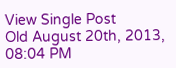View Single Post
Old August 20th, 2013, 08:04 PM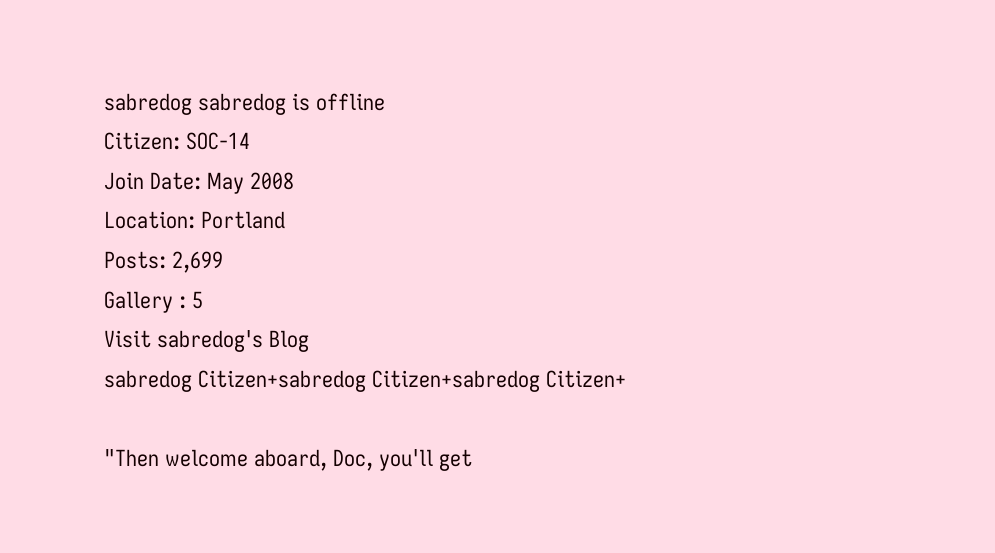sabredog sabredog is offline
Citizen: SOC-14
Join Date: May 2008
Location: Portland
Posts: 2,699
Gallery : 5
Visit sabredog's Blog
sabredog Citizen+sabredog Citizen+sabredog Citizen+

"Then welcome aboard, Doc, you'll get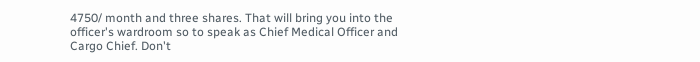4750/ month and three shares. That will bring you into the officer's wardroom so to speak as Chief Medical Officer and Cargo Chief. Don't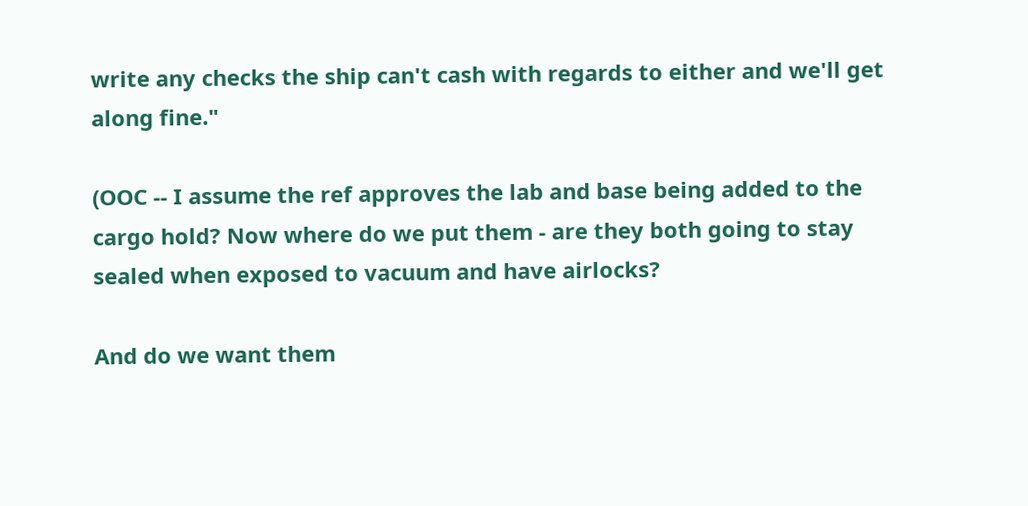write any checks the ship can't cash with regards to either and we'll get along fine."

(OOC -- I assume the ref approves the lab and base being added to the cargo hold? Now where do we put them - are they both going to stay sealed when exposed to vacuum and have airlocks?

And do we want them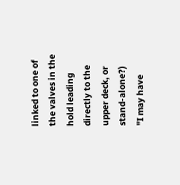linked to one of the valves in the hold leading directly to the upper deck, or stand-alone?)
"I may have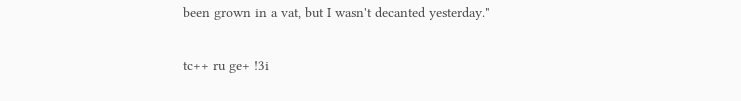been grown in a vat, but I wasn't decanted yesterday."

tc++ ru ge+ !3i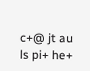c+@ jt au ls pi+ he+